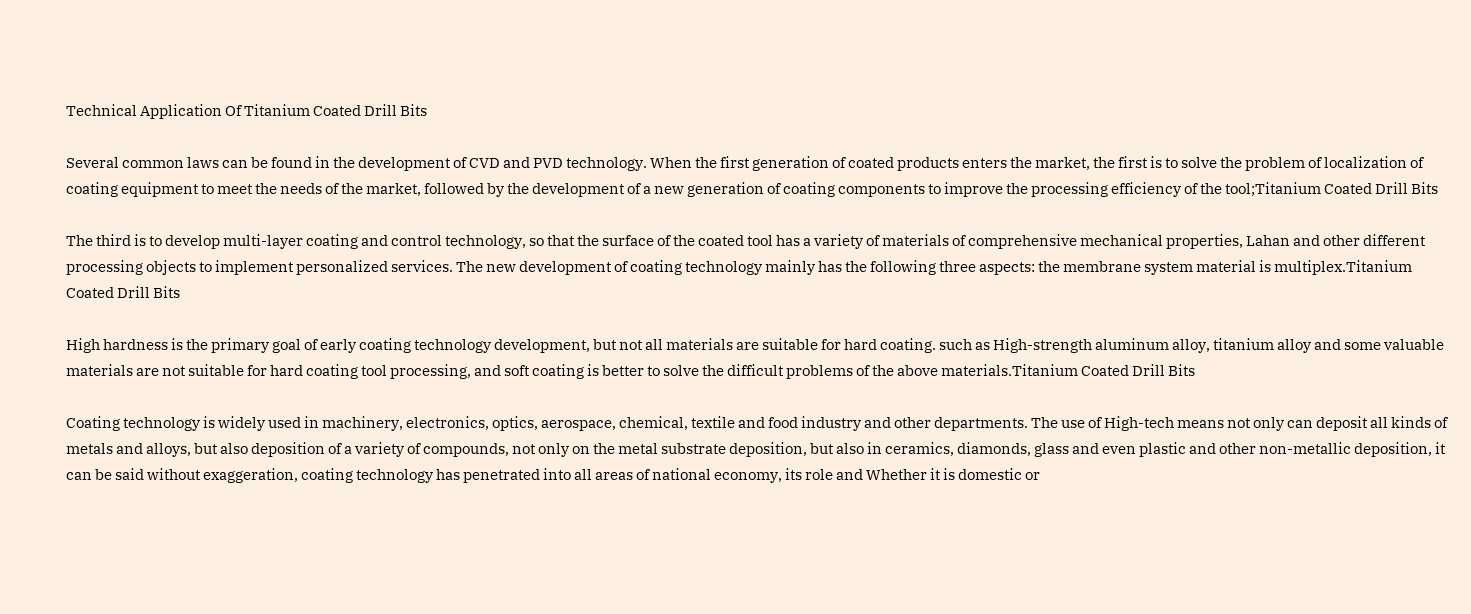Technical Application Of Titanium Coated Drill Bits

Several common laws can be found in the development of CVD and PVD technology. When the first generation of coated products enters the market, the first is to solve the problem of localization of coating equipment to meet the needs of the market, followed by the development of a new generation of coating components to improve the processing efficiency of the tool;Titanium Coated Drill Bits

The third is to develop multi-layer coating and control technology, so that the surface of the coated tool has a variety of materials of comprehensive mechanical properties, Lahan and other different processing objects to implement personalized services. The new development of coating technology mainly has the following three aspects: the membrane system material is multiplex.Titanium Coated Drill Bits

High hardness is the primary goal of early coating technology development, but not all materials are suitable for hard coating. such as High-strength aluminum alloy, titanium alloy and some valuable materials are not suitable for hard coating tool processing, and soft coating is better to solve the difficult problems of the above materials.Titanium Coated Drill Bits

Coating technology is widely used in machinery, electronics, optics, aerospace, chemical, textile and food industry and other departments. The use of High-tech means not only can deposit all kinds of metals and alloys, but also deposition of a variety of compounds, not only on the metal substrate deposition, but also in ceramics, diamonds, glass and even plastic and other non-metallic deposition, it can be said without exaggeration, coating technology has penetrated into all areas of national economy, its role and Whether it is domestic or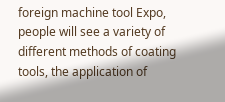foreign machine tool Expo, people will see a variety of different methods of coating tools, the application of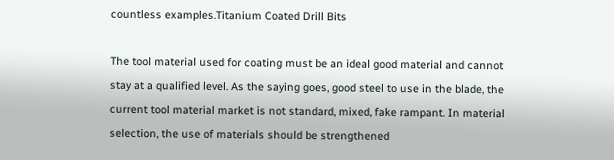countless examples.Titanium Coated Drill Bits

The tool material used for coating must be an ideal good material and cannot stay at a qualified level. As the saying goes, good steel to use in the blade, the current tool material market is not standard, mixed, fake rampant. In material selection, the use of materials should be strengthened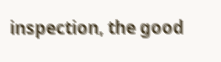inspection, the good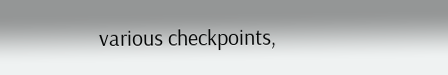various checkpoints,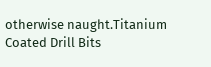otherwise naught.Titanium Coated Drill Bits